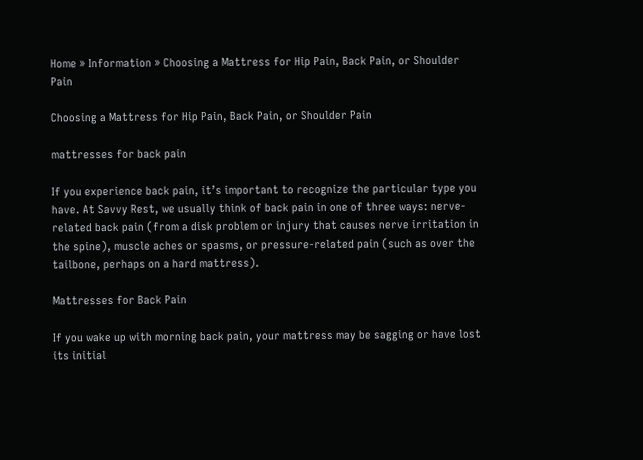Home » Information » Choosing a Mattress for Hip Pain, Back Pain, or Shoulder Pain

Choosing a Mattress for Hip Pain, Back Pain, or Shoulder Pain

mattresses for back pain

If you experience back pain, it’s important to recognize the particular type you have. At Savvy Rest, we usually think of back pain in one of three ways: nerve-related back pain (from a disk problem or injury that causes nerve irritation in the spine), muscle aches or spasms, or pressure-related pain (such as over the tailbone, perhaps on a hard mattress).

Mattresses for Back Pain

If you wake up with morning back pain, your mattress may be sagging or have lost its initial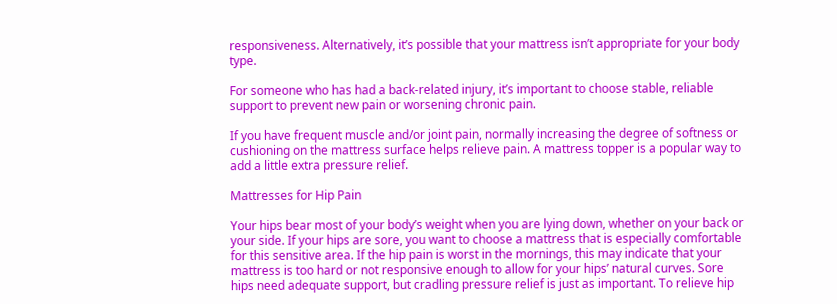responsiveness. Alternatively, it’s possible that your mattress isn’t appropriate for your body type.

For someone who has had a back-related injury, it’s important to choose stable, reliable support to prevent new pain or worsening chronic pain.

If you have frequent muscle and/or joint pain, normally increasing the degree of softness or cushioning on the mattress surface helps relieve pain. A mattress topper is a popular way to add a little extra pressure relief.

Mattresses for Hip Pain

Your hips bear most of your body’s weight when you are lying down, whether on your back or your side. If your hips are sore, you want to choose a mattress that is especially comfortable for this sensitive area. If the hip pain is worst in the mornings, this may indicate that your mattress is too hard or not responsive enough to allow for your hips’ natural curves. Sore hips need adequate support, but cradling pressure relief is just as important. To relieve hip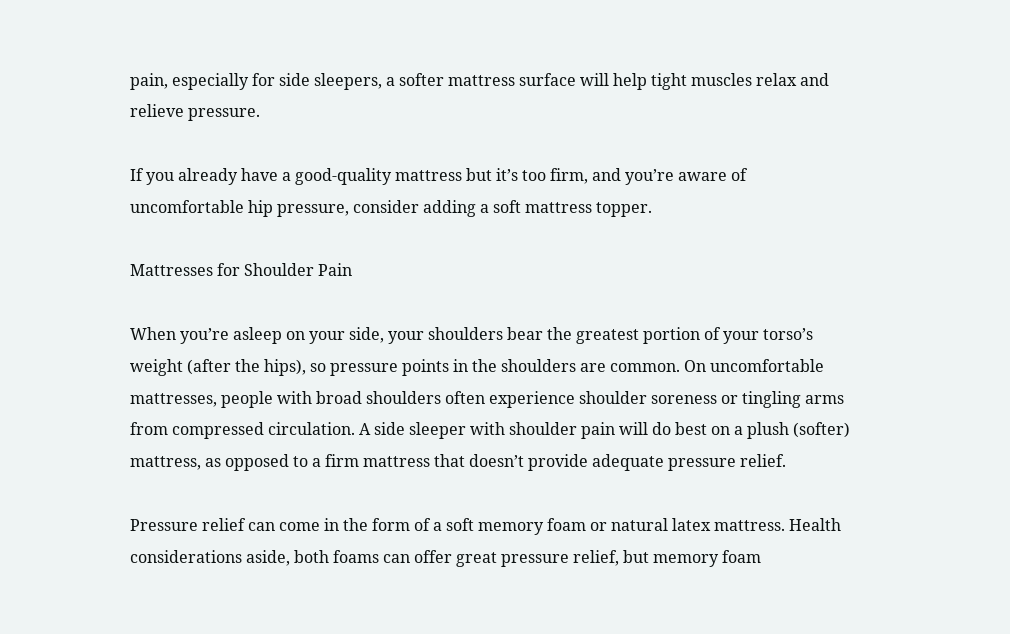pain, especially for side sleepers, a softer mattress surface will help tight muscles relax and relieve pressure.

If you already have a good-quality mattress but it’s too firm, and you’re aware of uncomfortable hip pressure, consider adding a soft mattress topper.

Mattresses for Shoulder Pain

When you’re asleep on your side, your shoulders bear the greatest portion of your torso’s weight (after the hips), so pressure points in the shoulders are common. On uncomfortable mattresses, people with broad shoulders often experience shoulder soreness or tingling arms from compressed circulation. A side sleeper with shoulder pain will do best on a plush (softer) mattress, as opposed to a firm mattress that doesn’t provide adequate pressure relief.

Pressure relief can come in the form of a soft memory foam or natural latex mattress. Health considerations aside, both foams can offer great pressure relief, but memory foam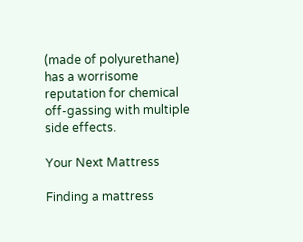(made of polyurethane) has a worrisome reputation for chemical off-gassing with multiple side effects.

Your Next Mattress

Finding a mattress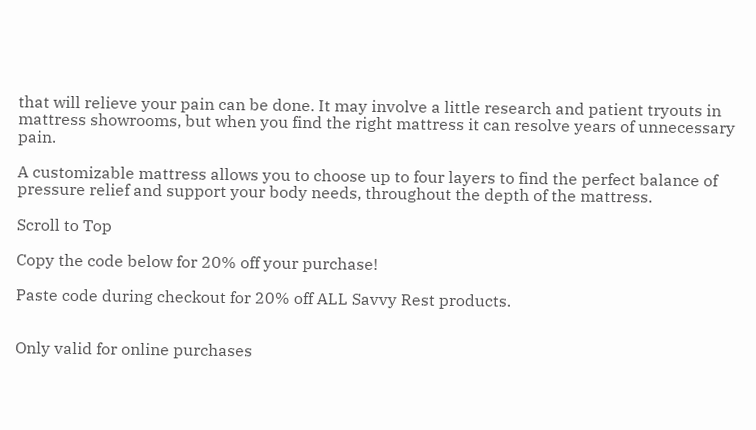that will relieve your pain can be done. It may involve a little research and patient tryouts in mattress showrooms, but when you find the right mattress it can resolve years of unnecessary pain.

A customizable mattress allows you to choose up to four layers to find the perfect balance of pressure relief and support your body needs, throughout the depth of the mattress.

Scroll to Top

Copy the code below for 20% off your purchase!

Paste code during checkout for 20% off ALL Savvy Rest products.


Only valid for online purchases